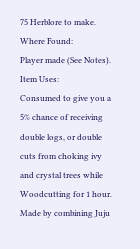75 Herblore to make.
Where Found:
Player made (See Notes).
Item Uses:
Consumed to give you a 5% chance of receiving double logs, or double cuts from choking ivy and crystal trees while Woodcutting for 1 hour.
Made by combining Juju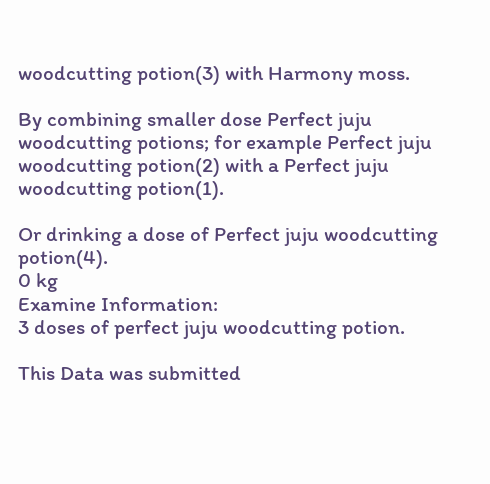woodcutting potion(3) with Harmony moss.

By combining smaller dose Perfect juju woodcutting potions; for example Perfect juju woodcutting potion(2) with a Perfect juju woodcutting potion(1).

Or drinking a dose of Perfect juju woodcutting potion(4).
0 kg
Examine Information:
3 doses of perfect juju woodcutting potion.

This Data was submitted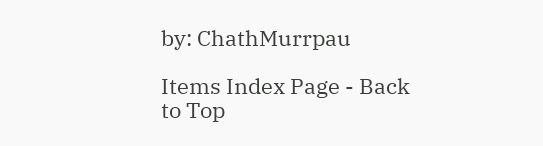by: ChathMurrpau

Items Index Page - Back to Top